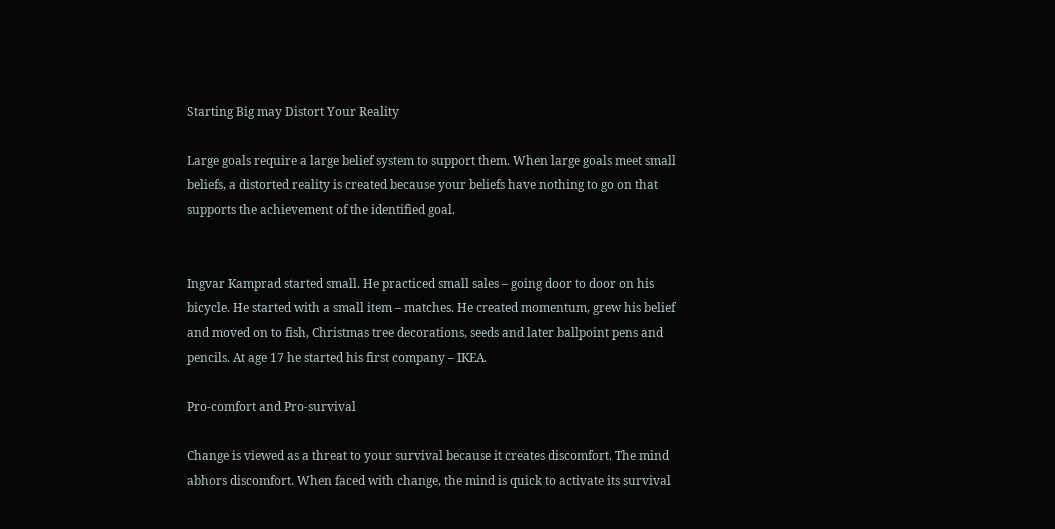Starting Big may Distort Your Reality

Large goals require a large belief system to support them. When large goals meet small beliefs, a distorted reality is created because your beliefs have nothing to go on that supports the achievement of the identified goal.


Ingvar Kamprad started small. He practiced small sales – going door to door on his bicycle. He started with a small item – matches. He created momentum, grew his belief and moved on to fish, Christmas tree decorations, seeds and later ballpoint pens and pencils. At age 17 he started his first company – IKEA.

Pro-comfort and Pro-survival

Change is viewed as a threat to your survival because it creates discomfort. The mind abhors discomfort. When faced with change, the mind is quick to activate its survival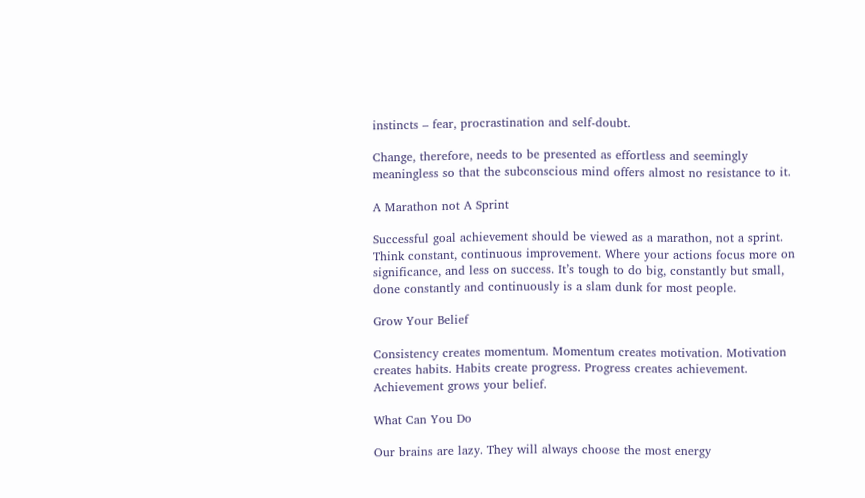instincts – fear, procrastination and self-doubt.

Change, therefore, needs to be presented as effortless and seemingly meaningless so that the subconscious mind offers almost no resistance to it.

A Marathon not A Sprint

Successful goal achievement should be viewed as a marathon, not a sprint. Think constant, continuous improvement. Where your actions focus more on significance, and less on success. It’s tough to do big, constantly but small, done constantly and continuously is a slam dunk for most people.

Grow Your Belief

Consistency creates momentum. Momentum creates motivation. Motivation creates habits. Habits create progress. Progress creates achievement. Achievement grows your belief.

What Can You Do

Our brains are lazy. They will always choose the most energy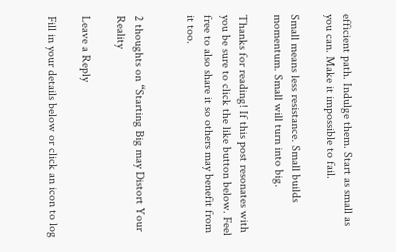efficient path. Indulge them. Start as small as you can. Make it impossible to fail.

Small means less resistance. Small builds momentum. Small will turn into big.

Thanks for reading! If this post resonates with you be sure to click the like button below. Feel free to also share it so others may benefit from it too.


2 thoughts on “Starting Big may Distort Your Reality

Leave a Reply

Fill in your details below or click an icon to log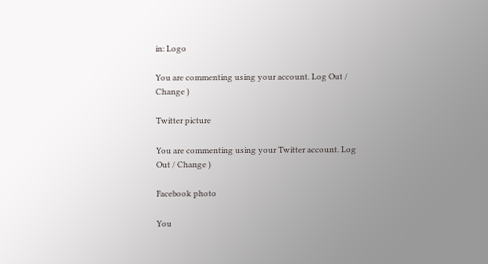in: Logo

You are commenting using your account. Log Out / Change )

Twitter picture

You are commenting using your Twitter account. Log Out / Change )

Facebook photo

You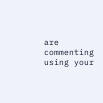are commenting using your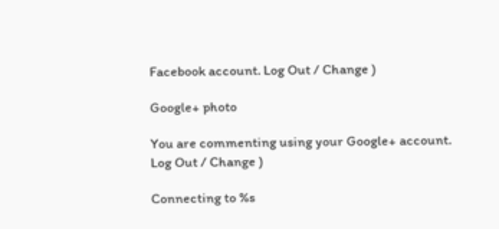Facebook account. Log Out / Change )

Google+ photo

You are commenting using your Google+ account. Log Out / Change )

Connecting to %s